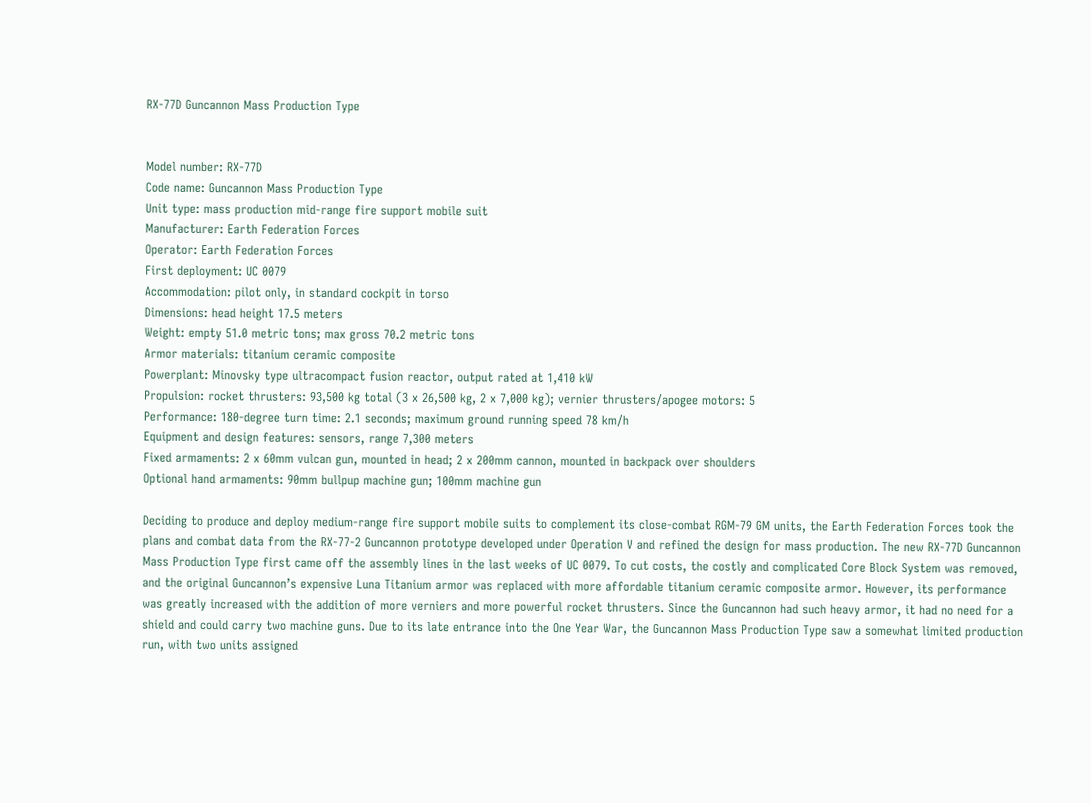RX-77D Guncannon Mass Production Type


Model number: RX-77D
Code name: Guncannon Mass Production Type
Unit type: mass production mid-range fire support mobile suit
Manufacturer: Earth Federation Forces
Operator: Earth Federation Forces
First deployment: UC 0079
Accommodation: pilot only, in standard cockpit in torso
Dimensions: head height 17.5 meters
Weight: empty 51.0 metric tons; max gross 70.2 metric tons
Armor materials: titanium ceramic composite
Powerplant: Minovsky type ultracompact fusion reactor, output rated at 1,410 kW
Propulsion: rocket thrusters: 93,500 kg total (3 x 26,500 kg, 2 x 7,000 kg); vernier thrusters/apogee motors: 5
Performance: 180-degree turn time: 2.1 seconds; maximum ground running speed 78 km/h
Equipment and design features: sensors, range 7,300 meters
Fixed armaments: 2 x 60mm vulcan gun, mounted in head; 2 x 200mm cannon, mounted in backpack over shoulders
Optional hand armaments: 90mm bullpup machine gun; 100mm machine gun

Deciding to produce and deploy medium-range fire support mobile suits to complement its close-combat RGM-79 GM units, the Earth Federation Forces took the plans and combat data from the RX-77-2 Guncannon prototype developed under Operation V and refined the design for mass production. The new RX-77D Guncannon Mass Production Type first came off the assembly lines in the last weeks of UC 0079. To cut costs, the costly and complicated Core Block System was removed, and the original Guncannon’s expensive Luna Titanium armor was replaced with more affordable titanium ceramic composite armor. However, its performance was greatly increased with the addition of more verniers and more powerful rocket thrusters. Since the Guncannon had such heavy armor, it had no need for a shield and could carry two machine guns. Due to its late entrance into the One Year War, the Guncannon Mass Production Type saw a somewhat limited production run, with two units assigned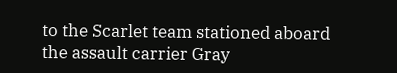to the Scarlet team stationed aboard the assault carrier Gray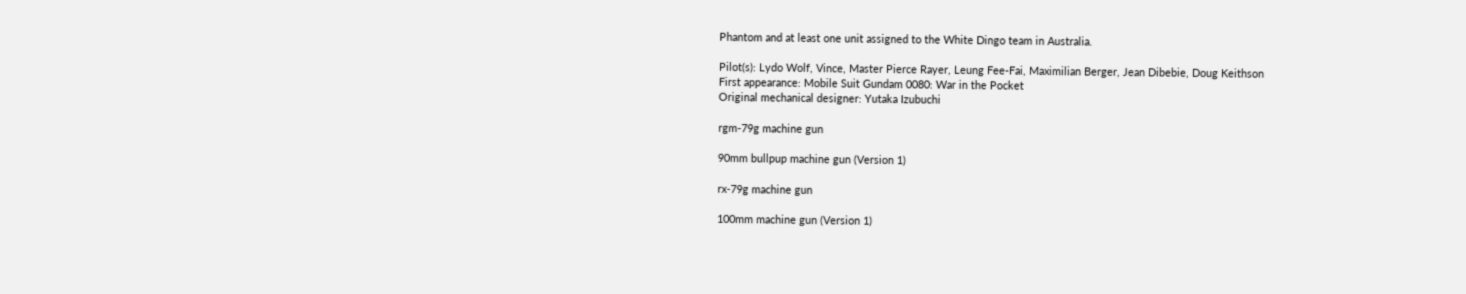Phantom and at least one unit assigned to the White Dingo team in Australia.

Pilot(s): Lydo Wolf, Vince, Master Pierce Rayer, Leung Fee-Fai, Maximilian Berger, Jean Dibebie, Doug Keithson
First appearance: Mobile Suit Gundam 0080: War in the Pocket
Original mechanical designer: Yutaka Izubuchi

rgm-79g machine gun

90mm bullpup machine gun (Version 1)

rx-79g machine gun

100mm machine gun (Version 1)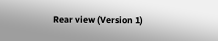Rear view (Version 1)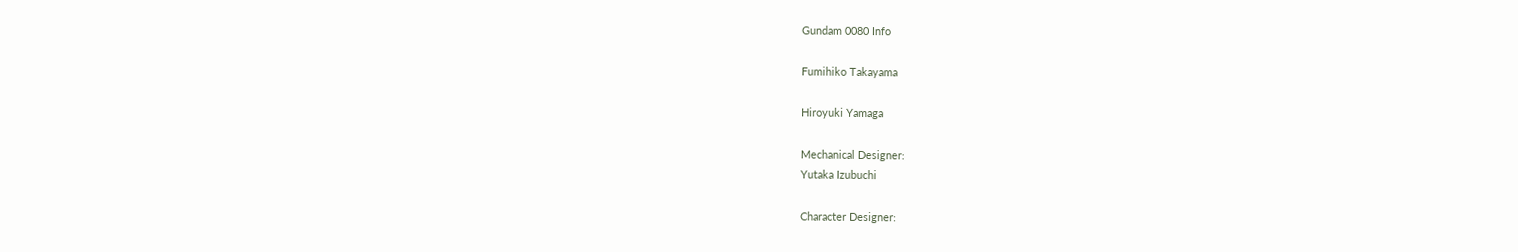Gundam 0080 Info

Fumihiko Takayama

Hiroyuki Yamaga

Mechanical Designer:
Yutaka Izubuchi

Character Designer: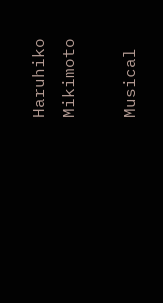Haruhiko Mikimoto

Musical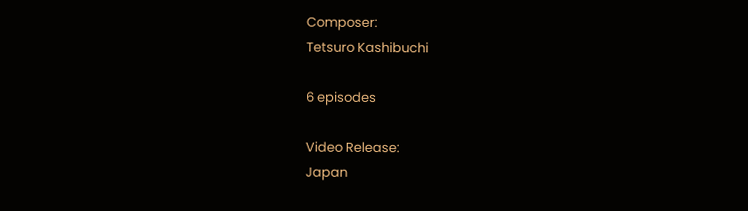Composer:
Tetsuro Kashibuchi

6 episodes

Video Release:
Japan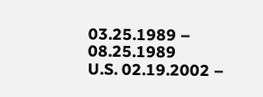03.25.1989 – 08.25.1989
U.S. 02.19.2002 –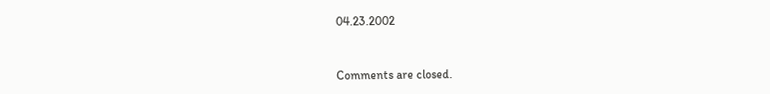04.23.2002


Comments are closed.